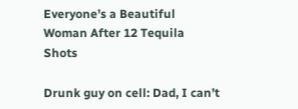Everyone’s a Beautiful Woman After 12 Tequila Shots

Drunk guy on cell: Dad, I can’t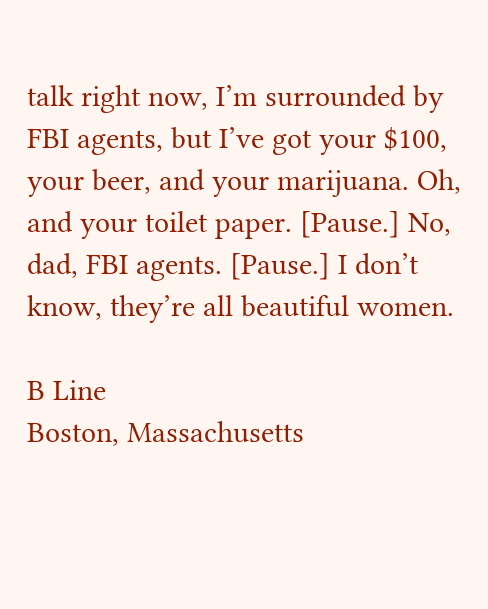talk right now, I’m surrounded by FBI agents, but I’ve got your $100, your beer, and your marijuana. Oh, and your toilet paper. [Pause.] No, dad, FBI agents. [Pause.] I don’t know, they’re all beautiful women.

B Line
Boston, Massachusetts